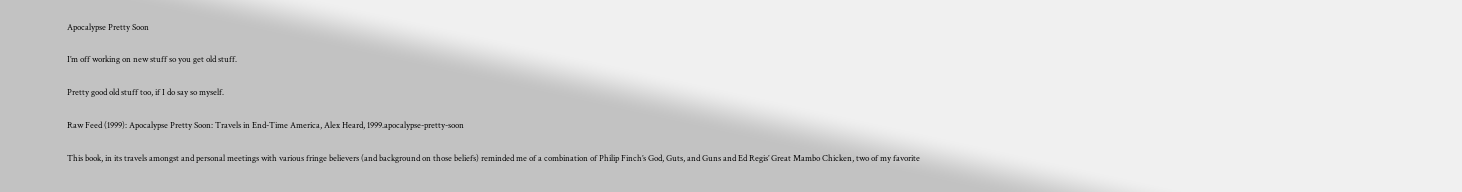Apocalypse Pretty Soon

I’m off working on new stuff so you get old stuff.

Pretty good old stuff too, if I do say so myself.

Raw Feed (1999): Apocalypse Pretty Soon: Travels in End-Time America, Alex Heard, 1999.apocalypse-pretty-soon

This book, in its travels amongst and personal meetings with various fringe believers (and background on those beliefs) reminded me of a combination of Philip Finch’s God, Guts, and Guns and Ed Regis’ Great Mambo Chicken, two of my favorite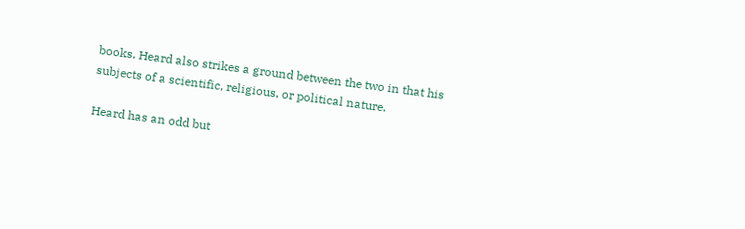books. Heard also strikes a ground between the two in that his subjects of a scientific, religious, or political nature.

Heard has an odd but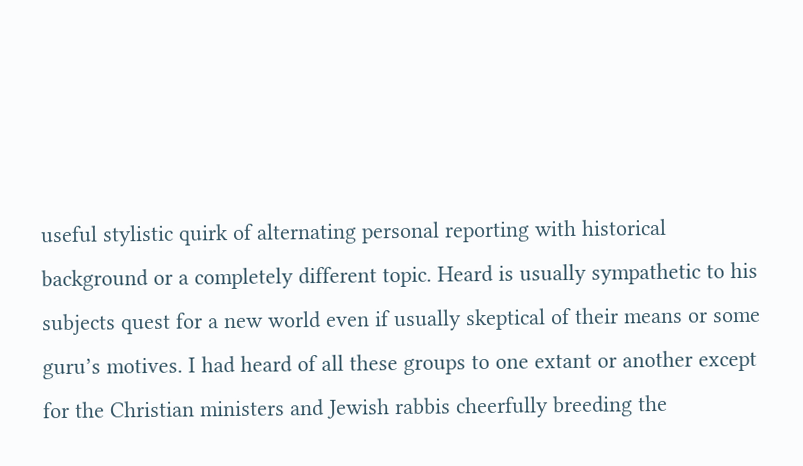useful stylistic quirk of alternating personal reporting with historical background or a completely different topic. Heard is usually sympathetic to his subjects quest for a new world even if usually skeptical of their means or some guru’s motives. I had heard of all these groups to one extant or another except for the Christian ministers and Jewish rabbis cheerfully breeding the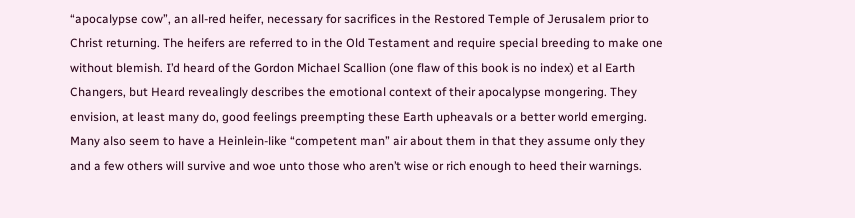“apocalypse cow”, an all-red heifer, necessary for sacrifices in the Restored Temple of Jerusalem prior to Christ returning. The heifers are referred to in the Old Testament and require special breeding to make one without blemish. I’d heard of the Gordon Michael Scallion (one flaw of this book is no index) et al Earth Changers, but Heard revealingly describes the emotional context of their apocalypse mongering. They envision, at least many do, good feelings preempting these Earth upheavals or a better world emerging. Many also seem to have a Heinlein-like “competent man” air about them in that they assume only they and a few others will survive and woe unto those who aren’t wise or rich enough to heed their warnings.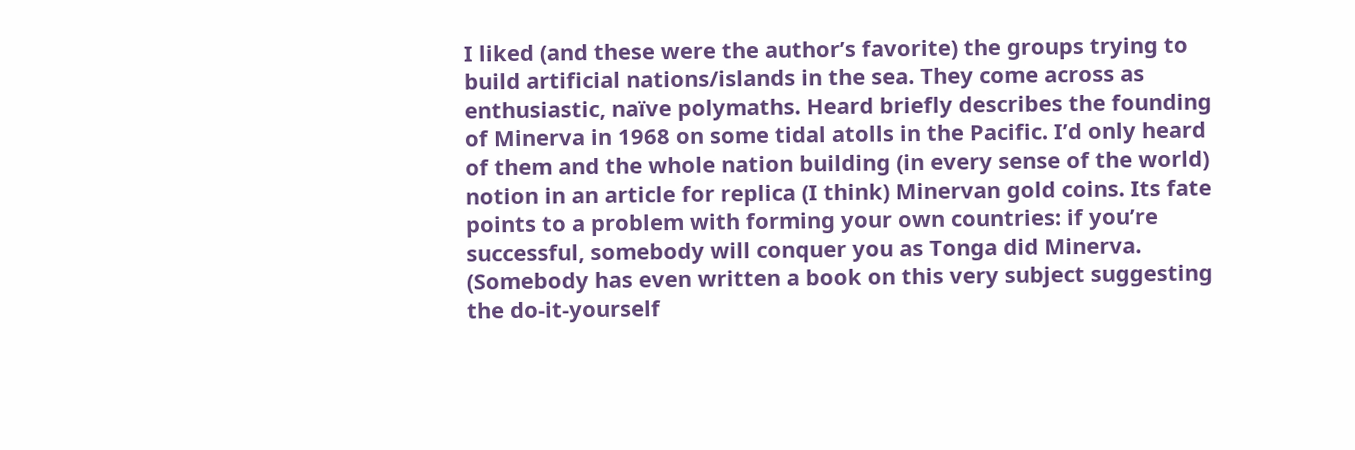I liked (and these were the author’s favorite) the groups trying to build artificial nations/islands in the sea. They come across as enthusiastic, naïve polymaths. Heard briefly describes the founding of Minerva in 1968 on some tidal atolls in the Pacific. I’d only heard of them and the whole nation building (in every sense of the world) notion in an article for replica (I think) Minervan gold coins. Its fate points to a problem with forming your own countries: if you’re successful, somebody will conquer you as Tonga did Minerva. (Somebody has even written a book on this very subject suggesting the do-it-yourself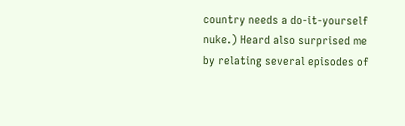country needs a do-it-yourself nuke.) Heard also surprised me by relating several episodes of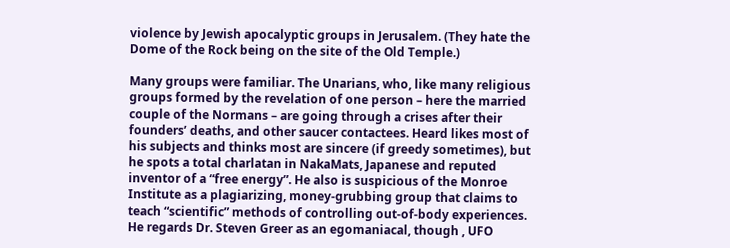violence by Jewish apocalyptic groups in Jerusalem. (They hate the Dome of the Rock being on the site of the Old Temple.)

Many groups were familiar. The Unarians, who, like many religious groups formed by the revelation of one person – here the married couple of the Normans – are going through a crises after their founders’ deaths, and other saucer contactees. Heard likes most of his subjects and thinks most are sincere (if greedy sometimes), but he spots a total charlatan in NakaMats, Japanese and reputed inventor of a “free energy”. He also is suspicious of the Monroe Institute as a plagiarizing, money-grubbing group that claims to teach “scientific” methods of controlling out-of-body experiences. He regards Dr. Steven Greer as an egomaniacal, though , UFO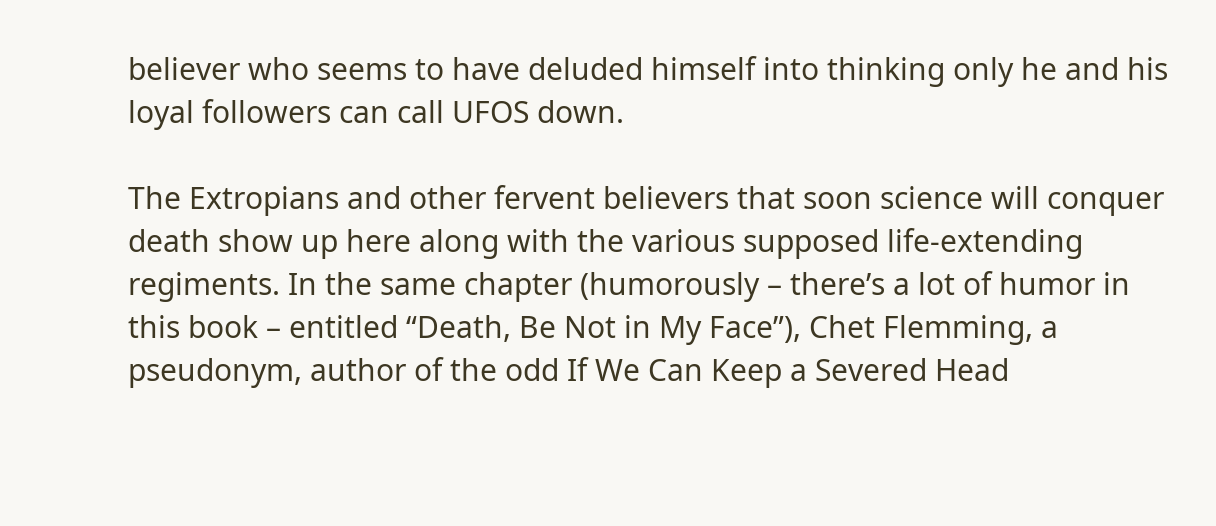believer who seems to have deluded himself into thinking only he and his loyal followers can call UFOS down.

The Extropians and other fervent believers that soon science will conquer death show up here along with the various supposed life-extending regiments. In the same chapter (humorously – there’s a lot of humor in this book – entitled “Death, Be Not in My Face”), Chet Flemming, a pseudonym, author of the odd If We Can Keep a Severed Head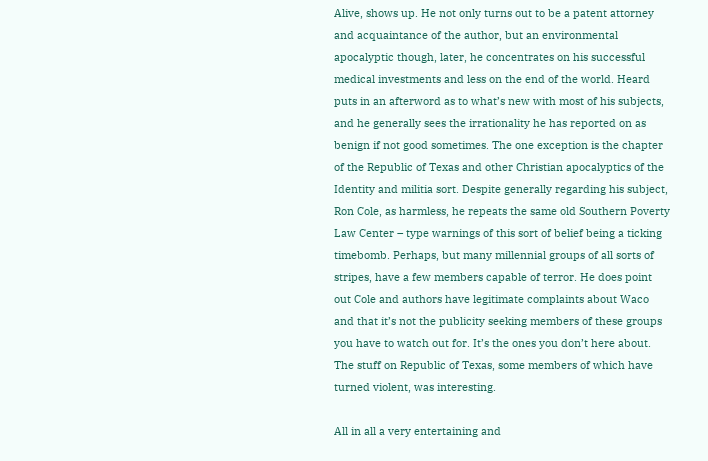Alive, shows up. He not only turns out to be a patent attorney and acquaintance of the author, but an environmental apocalyptic though, later, he concentrates on his successful medical investments and less on the end of the world. Heard puts in an afterword as to what’s new with most of his subjects, and he generally sees the irrationality he has reported on as benign if not good sometimes. The one exception is the chapter of the Republic of Texas and other Christian apocalyptics of the Identity and militia sort. Despite generally regarding his subject, Ron Cole, as harmless, he repeats the same old Southern Poverty Law Center – type warnings of this sort of belief being a ticking timebomb. Perhaps, but many millennial groups of all sorts of stripes, have a few members capable of terror. He does point out Cole and authors have legitimate complaints about Waco and that it’s not the publicity seeking members of these groups you have to watch out for. It’s the ones you don’t here about. The stuff on Republic of Texas, some members of which have turned violent, was interesting.

All in all a very entertaining and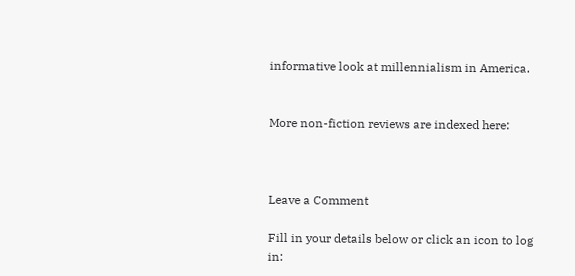informative look at millennialism in America.


More non-fiction reviews are indexed here:



Leave a Comment

Fill in your details below or click an icon to log in: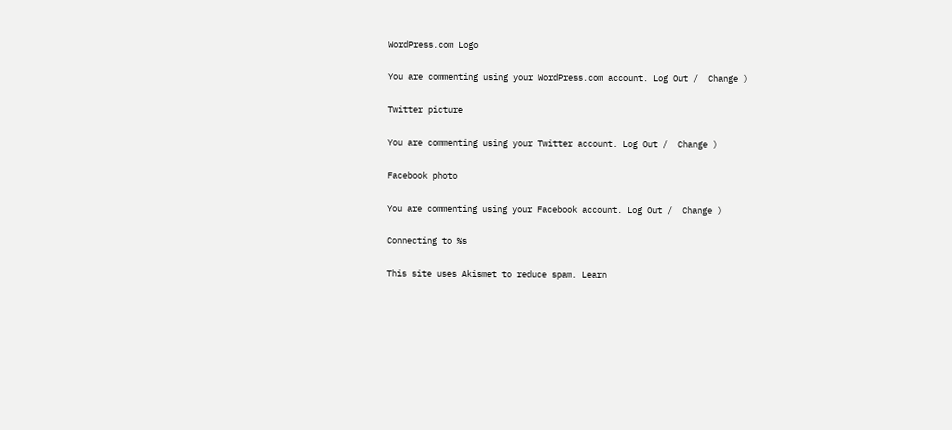WordPress.com Logo

You are commenting using your WordPress.com account. Log Out /  Change )

Twitter picture

You are commenting using your Twitter account. Log Out /  Change )

Facebook photo

You are commenting using your Facebook account. Log Out /  Change )

Connecting to %s

This site uses Akismet to reduce spam. Learn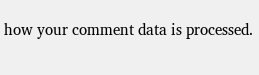how your comment data is processed.